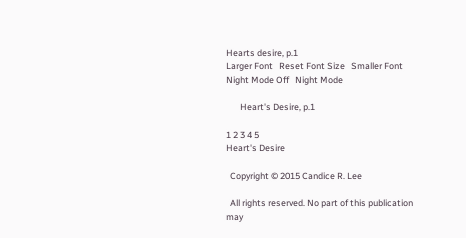Hearts desire, p.1
Larger Font   Reset Font Size   Smaller Font       Night Mode Off   Night Mode

       Heart's Desire, p.1

1 2 3 4 5
Heart's Desire

  Copyright © 2015 Candice R. Lee

  All rights reserved. No part of this publication may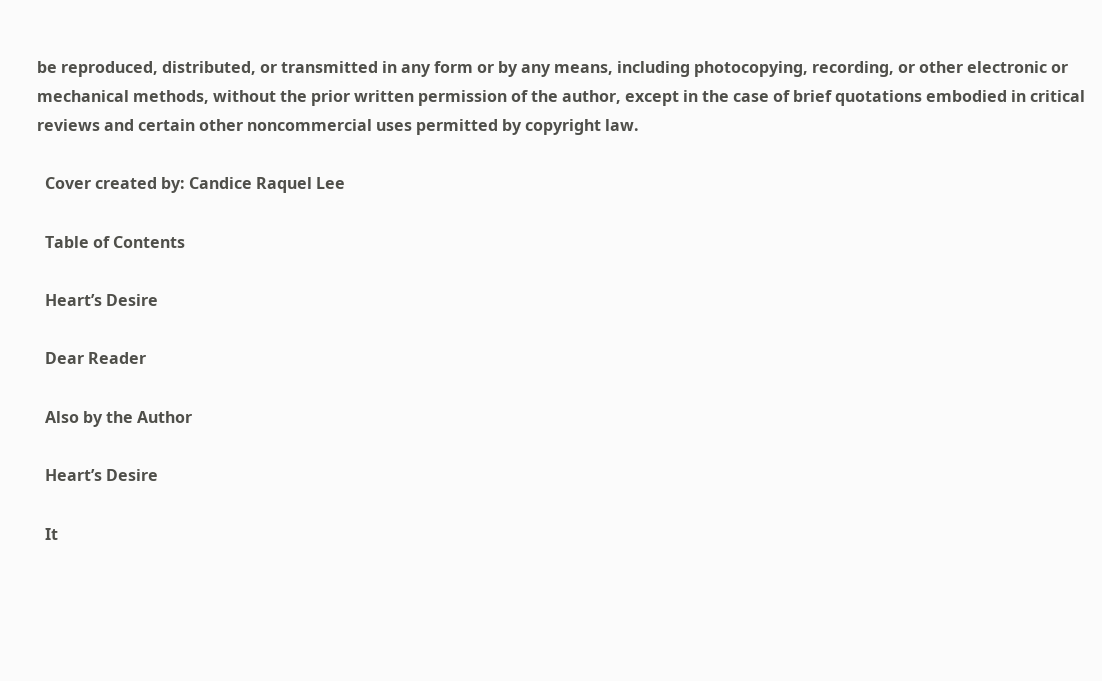be reproduced, distributed, or transmitted in any form or by any means, including photocopying, recording, or other electronic or mechanical methods, without the prior written permission of the author, except in the case of brief quotations embodied in critical reviews and certain other noncommercial uses permitted by copyright law.

  Cover created by: Candice Raquel Lee

  Table of Contents

  Heart’s Desire

  Dear Reader

  Also by the Author

  Heart’s Desire

  It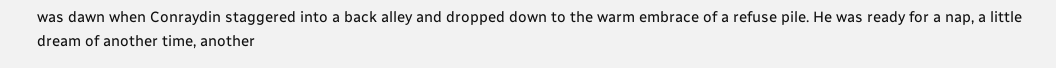was dawn when Conraydin staggered into a back alley and dropped down to the warm embrace of a refuse pile. He was ready for a nap, a little dream of another time, another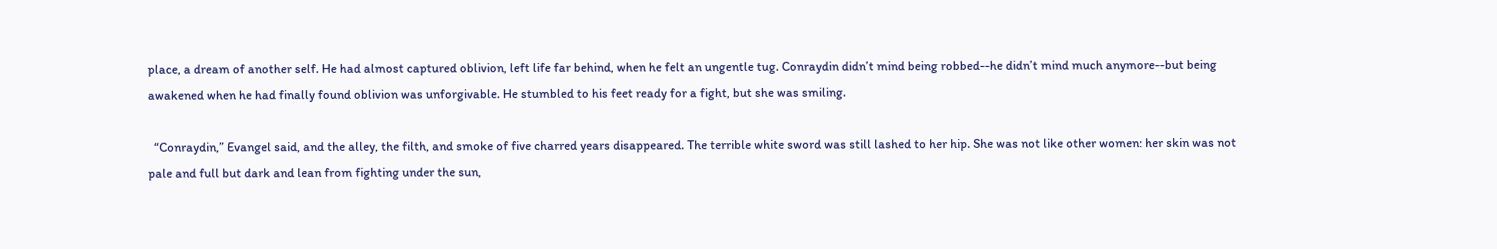place, a dream of another self. He had almost captured oblivion, left life far behind, when he felt an ungentle tug. Conraydin didn’t mind being robbed--he didn’t mind much anymore--but being awakened when he had finally found oblivion was unforgivable. He stumbled to his feet ready for a fight, but she was smiling.

  “Conraydin,” Evangel said, and the alley, the filth, and smoke of five charred years disappeared. The terrible white sword was still lashed to her hip. She was not like other women: her skin was not pale and full but dark and lean from fighting under the sun,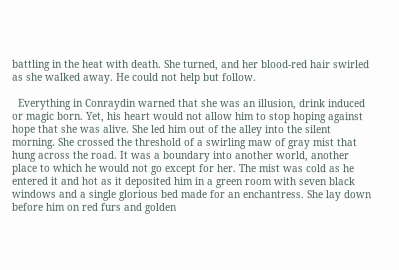battling in the heat with death. She turned, and her blood-red hair swirled as she walked away. He could not help but follow.

  Everything in Conraydin warned that she was an illusion, drink induced or magic born. Yet, his heart would not allow him to stop hoping against hope that she was alive. She led him out of the alley into the silent morning. She crossed the threshold of a swirling maw of gray mist that hung across the road. It was a boundary into another world, another place to which he would not go except for her. The mist was cold as he entered it and hot as it deposited him in a green room with seven black windows and a single glorious bed made for an enchantress. She lay down before him on red furs and golden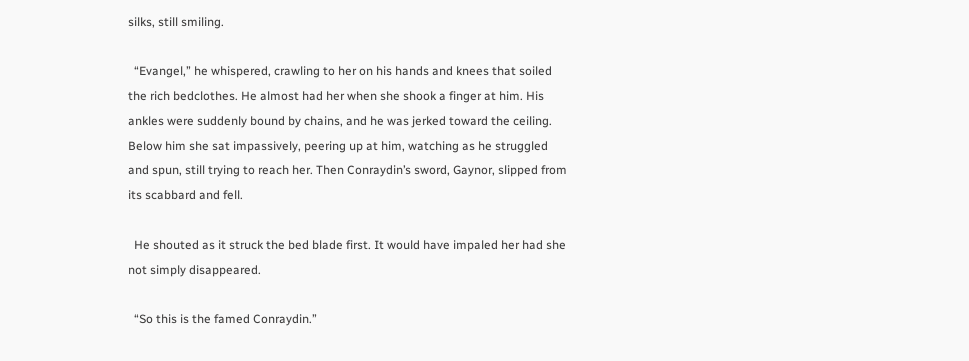silks, still smiling.

  “Evangel,” he whispered, crawling to her on his hands and knees that soiled the rich bedclothes. He almost had her when she shook a finger at him. His ankles were suddenly bound by chains, and he was jerked toward the ceiling. Below him she sat impassively, peering up at him, watching as he struggled and spun, still trying to reach her. Then Conraydin’s sword, Gaynor, slipped from its scabbard and fell.

  He shouted as it struck the bed blade first. It would have impaled her had she not simply disappeared.

  “So this is the famed Conraydin.”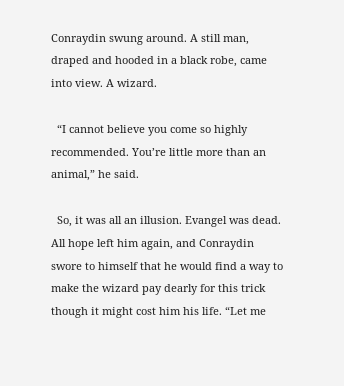Conraydin swung around. A still man, draped and hooded in a black robe, came into view. A wizard.

  “I cannot believe you come so highly recommended. You’re little more than an animal,” he said.

  So, it was all an illusion. Evangel was dead. All hope left him again, and Conraydin swore to himself that he would find a way to make the wizard pay dearly for this trick though it might cost him his life. “Let me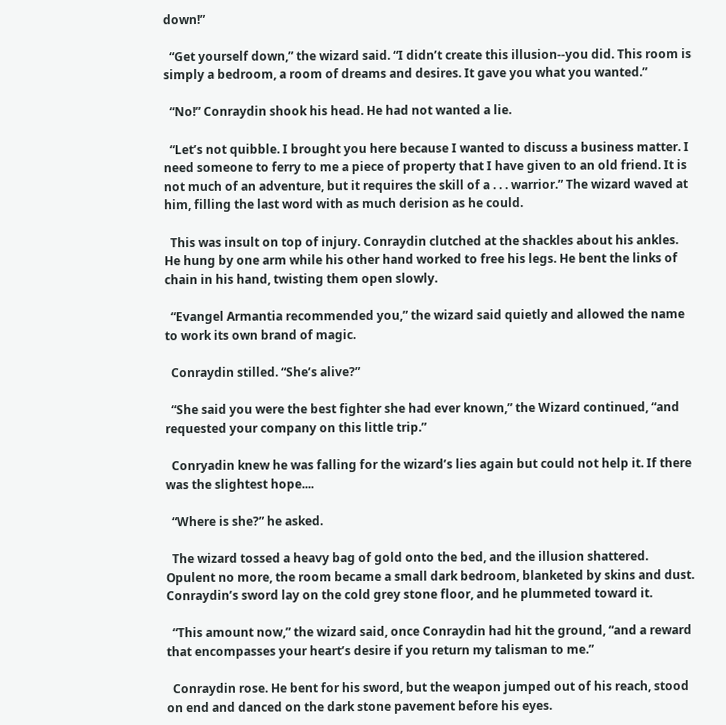down!”

  “Get yourself down,” the wizard said. “I didn’t create this illusion--you did. This room is simply a bedroom, a room of dreams and desires. It gave you what you wanted.”

  “No!” Conraydin shook his head. He had not wanted a lie.

  “Let’s not quibble. I brought you here because I wanted to discuss a business matter. I need someone to ferry to me a piece of property that I have given to an old friend. It is not much of an adventure, but it requires the skill of a . . . warrior.” The wizard waved at him, filling the last word with as much derision as he could.

  This was insult on top of injury. Conraydin clutched at the shackles about his ankles. He hung by one arm while his other hand worked to free his legs. He bent the links of chain in his hand, twisting them open slowly.

  “Evangel Armantia recommended you,” the wizard said quietly and allowed the name to work its own brand of magic.

  Conraydin stilled. “She’s alive?”

  “She said you were the best fighter she had ever known,” the Wizard continued, “and requested your company on this little trip.”

  Conryadin knew he was falling for the wizard’s lies again but could not help it. If there was the slightest hope....

  “Where is she?” he asked.

  The wizard tossed a heavy bag of gold onto the bed, and the illusion shattered. Opulent no more, the room became a small dark bedroom, blanketed by skins and dust. Conraydin’s sword lay on the cold grey stone floor, and he plummeted toward it.

  “This amount now,” the wizard said, once Conraydin had hit the ground, “and a reward that encompasses your heart’s desire if you return my talisman to me.”

  Conraydin rose. He bent for his sword, but the weapon jumped out of his reach, stood on end and danced on the dark stone pavement before his eyes.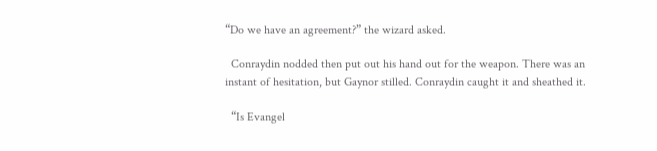“Do we have an agreement?” the wizard asked.

  Conraydin nodded then put out his hand out for the weapon. There was an instant of hesitation, but Gaynor stilled. Conraydin caught it and sheathed it.

  “Is Evangel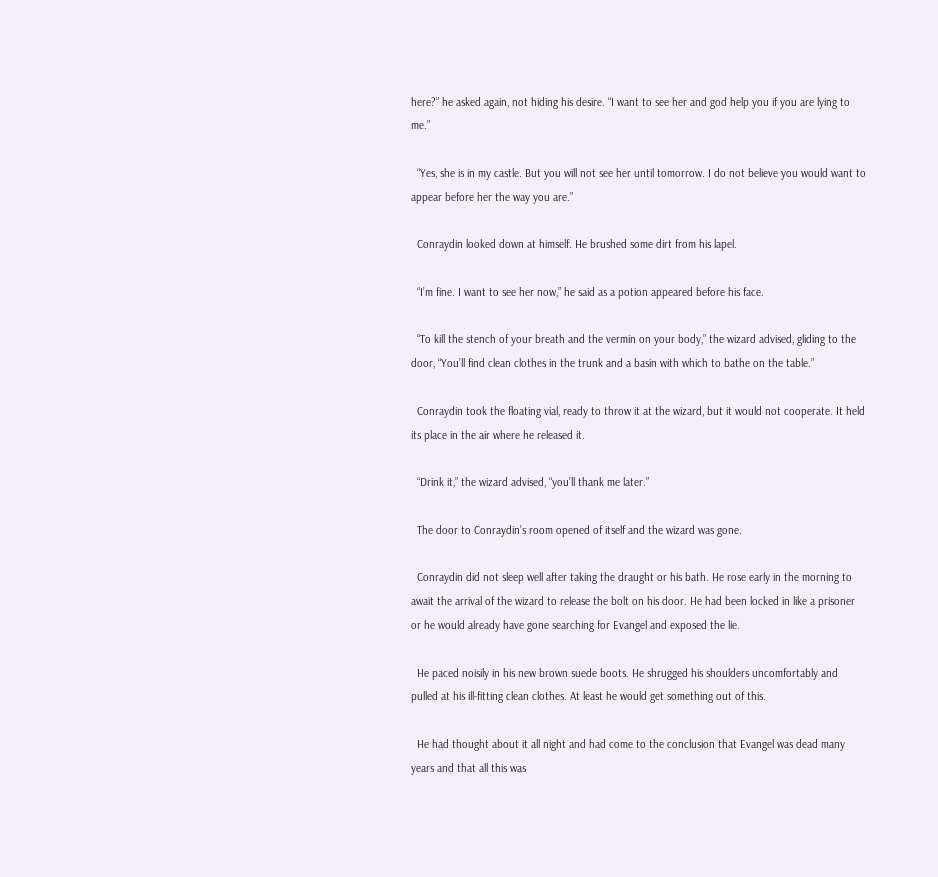here?” he asked again, not hiding his desire. “I want to see her and god help you if you are lying to me.”

  “Yes, she is in my castle. But you will not see her until tomorrow. I do not believe you would want to appear before her the way you are.”

  Conraydin looked down at himself. He brushed some dirt from his lapel.

  “I’m fine. I want to see her now,” he said as a potion appeared before his face.

  “To kill the stench of your breath and the vermin on your body,” the wizard advised, gliding to the door, “You’ll find clean clothes in the trunk and a basin with which to bathe on the table.”

  Conraydin took the floating vial, ready to throw it at the wizard, but it would not cooperate. It held its place in the air where he released it.

  “Drink it,” the wizard advised, “you’ll thank me later.”

  The door to Conraydin’s room opened of itself and the wizard was gone.

  Conraydin did not sleep well after taking the draught or his bath. He rose early in the morning to await the arrival of the wizard to release the bolt on his door. He had been locked in like a prisoner or he would already have gone searching for Evangel and exposed the lie.

  He paced noisily in his new brown suede boots. He shrugged his shoulders uncomfortably and pulled at his ill-fitting clean clothes. At least he would get something out of this.

  He had thought about it all night and had come to the conclusion that Evangel was dead many years and that all this was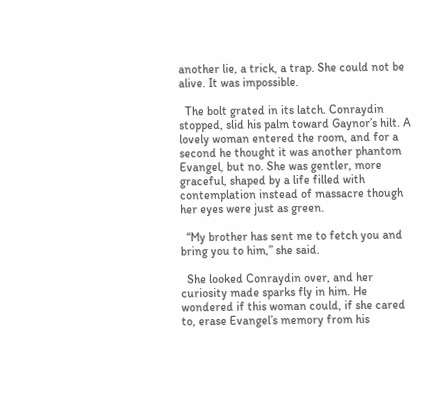another lie, a trick, a trap. She could not be alive. It was impossible.

  The bolt grated in its latch. Conraydin stopped, slid his palm toward Gaynor’s hilt. A lovely woman entered the room, and for a second he thought it was another phantom Evangel, but no. She was gentler, more graceful, shaped by a life filled with contemplation instead of massacre though her eyes were just as green.

  “My brother has sent me to fetch you and bring you to him,” she said.

  She looked Conraydin over, and her curiosity made sparks fly in him. He wondered if this woman could, if she cared to, erase Evangel’s memory from his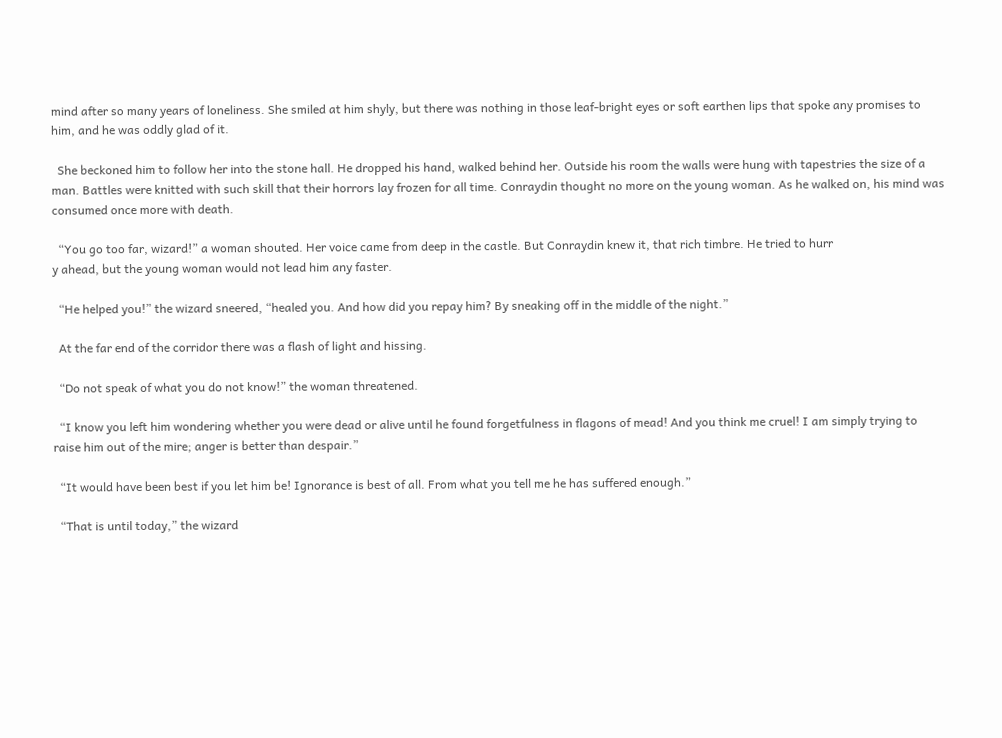mind after so many years of loneliness. She smiled at him shyly, but there was nothing in those leaf-bright eyes or soft earthen lips that spoke any promises to him, and he was oddly glad of it.

  She beckoned him to follow her into the stone hall. He dropped his hand, walked behind her. Outside his room the walls were hung with tapestries the size of a man. Battles were knitted with such skill that their horrors lay frozen for all time. Conraydin thought no more on the young woman. As he walked on, his mind was consumed once more with death.

  “You go too far, wizard!” a woman shouted. Her voice came from deep in the castle. But Conraydin knew it, that rich timbre. He tried to hurr
y ahead, but the young woman would not lead him any faster.

  “He helped you!” the wizard sneered, “healed you. And how did you repay him? By sneaking off in the middle of the night.”

  At the far end of the corridor there was a flash of light and hissing.

  “Do not speak of what you do not know!” the woman threatened.

  “I know you left him wondering whether you were dead or alive until he found forgetfulness in flagons of mead! And you think me cruel! I am simply trying to raise him out of the mire; anger is better than despair.”

  “It would have been best if you let him be! Ignorance is best of all. From what you tell me he has suffered enough.”

  “That is until today,” the wizard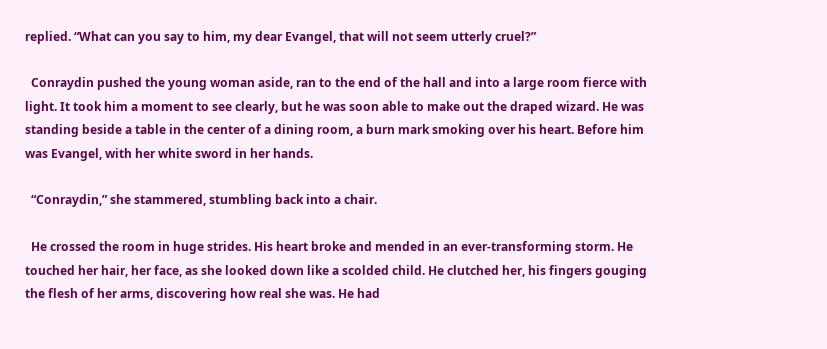replied. “What can you say to him, my dear Evangel, that will not seem utterly cruel?”

  Conraydin pushed the young woman aside, ran to the end of the hall and into a large room fierce with light. It took him a moment to see clearly, but he was soon able to make out the draped wizard. He was standing beside a table in the center of a dining room, a burn mark smoking over his heart. Before him was Evangel, with her white sword in her hands.

  “Conraydin,” she stammered, stumbling back into a chair.

  He crossed the room in huge strides. His heart broke and mended in an ever-transforming storm. He touched her hair, her face, as she looked down like a scolded child. He clutched her, his fingers gouging the flesh of her arms, discovering how real she was. He had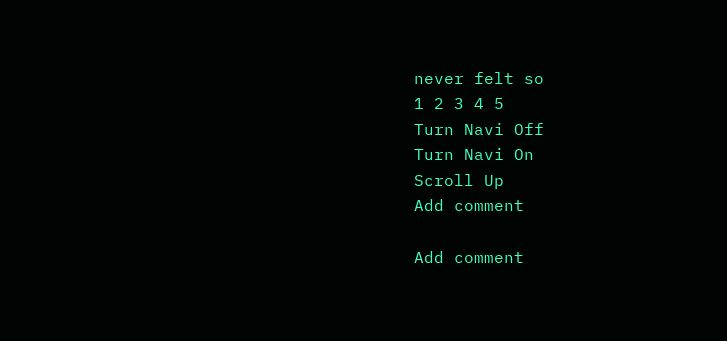never felt so
1 2 3 4 5
Turn Navi Off
Turn Navi On
Scroll Up
Add comment

Add comment